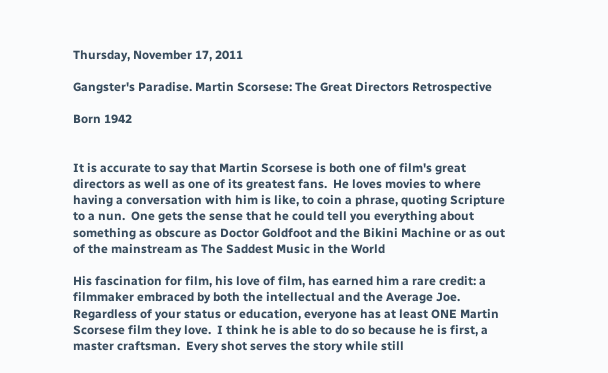Thursday, November 17, 2011

Gangster's Paradise. Martin Scorsese: The Great Directors Retrospective

Born 1942


It is accurate to say that Martin Scorsese is both one of film's great directors as well as one of its greatest fans.  He loves movies to where having a conversation with him is like, to coin a phrase, quoting Scripture to a nun.  One gets the sense that he could tell you everything about something as obscure as Doctor Goldfoot and the Bikini Machine or as out of the mainstream as The Saddest Music in the World

His fascination for film, his love of film, has earned him a rare credit: a filmmaker embraced by both the intellectual and the Average Joe.  Regardless of your status or education, everyone has at least ONE Martin Scorsese film they love.  I think he is able to do so because he is first, a master craftsman.  Every shot serves the story while still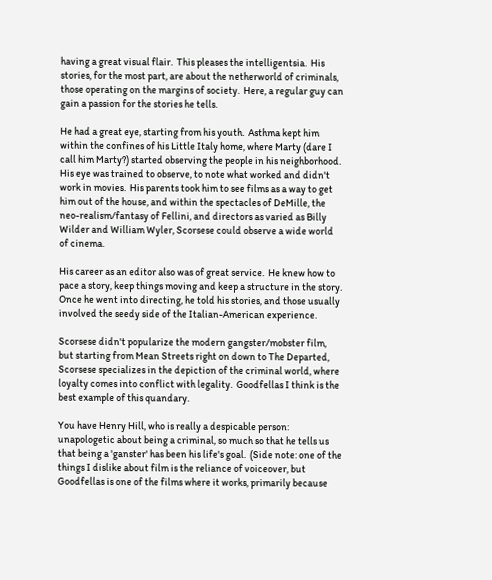having a great visual flair.  This pleases the intelligentsia.  His stories, for the most part, are about the netherworld of criminals, those operating on the margins of society.  Here, a regular guy can gain a passion for the stories he tells.

He had a great eye, starting from his youth.  Asthma kept him within the confines of his Little Italy home, where Marty (dare I call him Marty?) started observing the people in his neighborhood.  His eye was trained to observe, to note what worked and didn't work in movies.  His parents took him to see films as a way to get him out of the house, and within the spectacles of DeMille, the neo-realism/fantasy of Fellini, and directors as varied as Billy Wilder and William Wyler, Scorsese could observe a wide world of cinema.

His career as an editor also was of great service.  He knew how to pace a story, keep things moving and keep a structure in the story.  Once he went into directing, he told his stories, and those usually involved the seedy side of the Italian-American experience.

Scorsese didn't popularize the modern gangster/mobster film, but starting from Mean Streets right on down to The Departed, Scorsese specializes in the depiction of the criminal world, where loyalty comes into conflict with legality.  Goodfellas I think is the best example of this quandary.

You have Henry Hill, who is really a despicable person: unapologetic about being a criminal, so much so that he tells us that being a 'ganster' has been his life's goal.  (Side note: one of the things I dislike about film is the reliance of voiceover, but Goodfellas is one of the films where it works, primarily because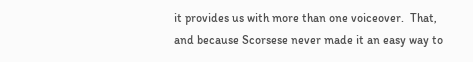it provides us with more than one voiceover.  That, and because Scorsese never made it an easy way to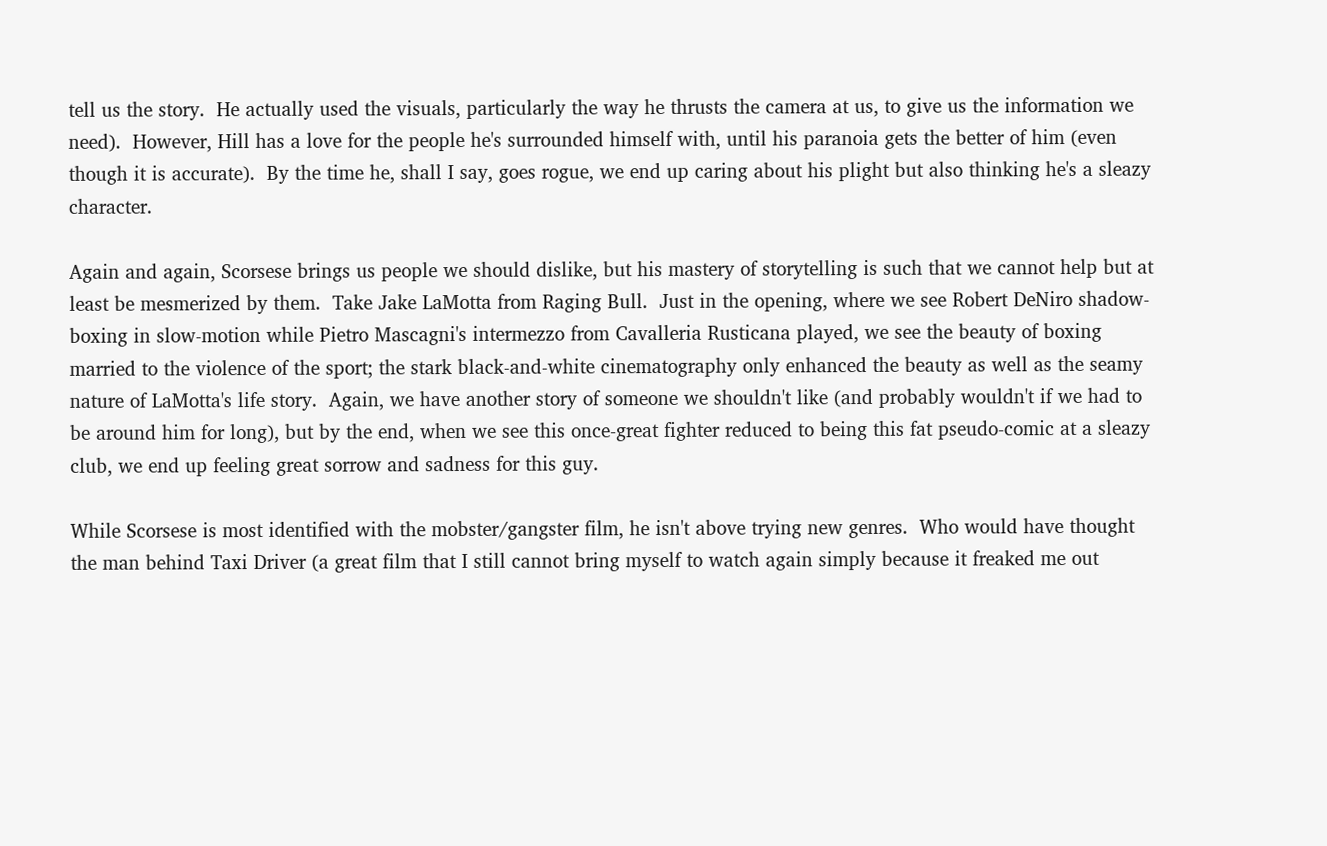tell us the story.  He actually used the visuals, particularly the way he thrusts the camera at us, to give us the information we need).  However, Hill has a love for the people he's surrounded himself with, until his paranoia gets the better of him (even though it is accurate).  By the time he, shall I say, goes rogue, we end up caring about his plight but also thinking he's a sleazy character.

Again and again, Scorsese brings us people we should dislike, but his mastery of storytelling is such that we cannot help but at least be mesmerized by them.  Take Jake LaMotta from Raging Bull.  Just in the opening, where we see Robert DeNiro shadow-boxing in slow-motion while Pietro Mascagni's intermezzo from Cavalleria Rusticana played, we see the beauty of boxing married to the violence of the sport; the stark black-and-white cinematography only enhanced the beauty as well as the seamy nature of LaMotta's life story.  Again, we have another story of someone we shouldn't like (and probably wouldn't if we had to be around him for long), but by the end, when we see this once-great fighter reduced to being this fat pseudo-comic at a sleazy club, we end up feeling great sorrow and sadness for this guy.

While Scorsese is most identified with the mobster/gangster film, he isn't above trying new genres.  Who would have thought the man behind Taxi Driver (a great film that I still cannot bring myself to watch again simply because it freaked me out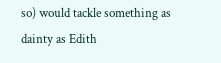so) would tackle something as dainty as Edith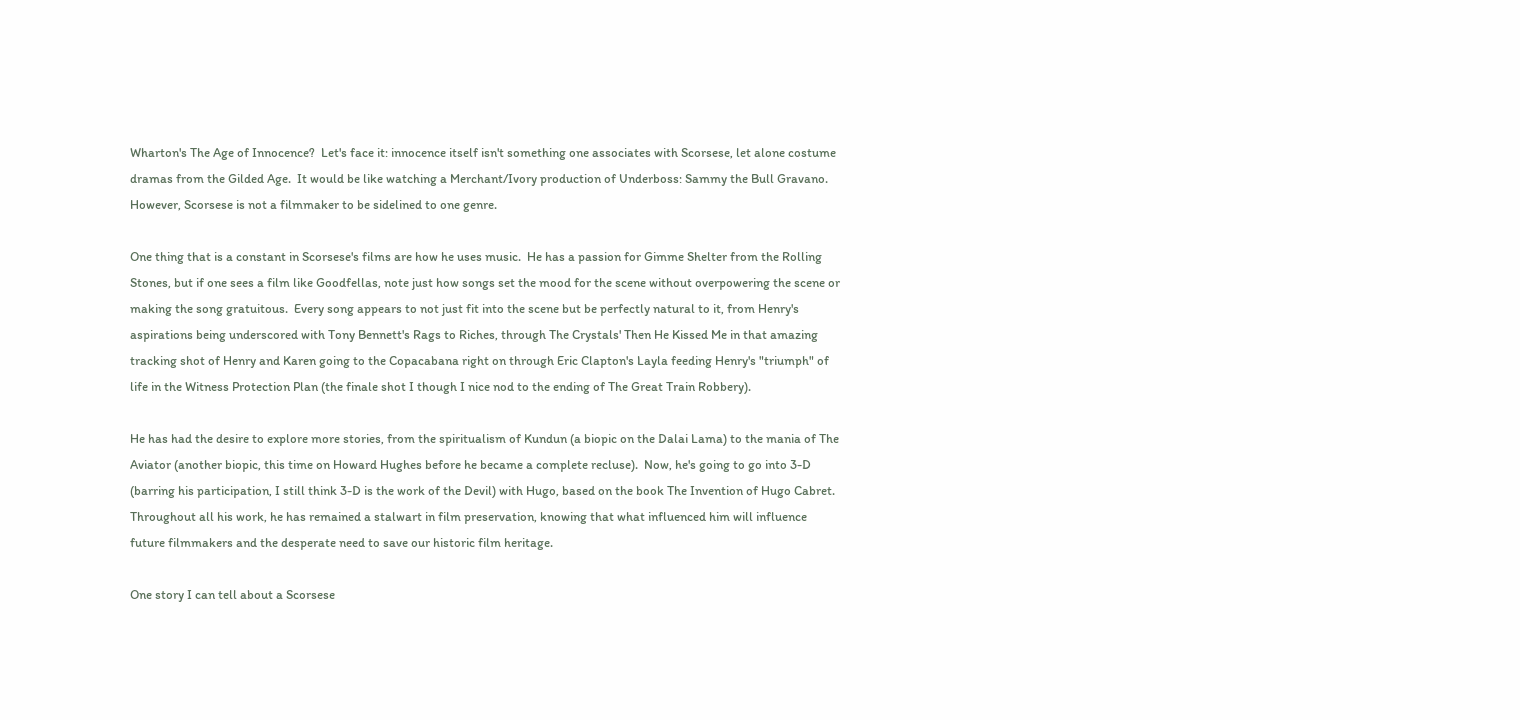Wharton's The Age of Innocence?  Let's face it: innocence itself isn't something one associates with Scorsese, let alone costume dramas from the Gilded Age.  It would be like watching a Merchant/Ivory production of Underboss: Sammy the Bull Gravano. However, Scorsese is not a filmmaker to be sidelined to one genre.

One thing that is a constant in Scorsese's films are how he uses music.  He has a passion for Gimme Shelter from the Rolling Stones, but if one sees a film like Goodfellas, note just how songs set the mood for the scene without overpowering the scene or making the song gratuitous.  Every song appears to not just fit into the scene but be perfectly natural to it, from Henry's aspirations being underscored with Tony Bennett's Rags to Riches, through The Crystals' Then He Kissed Me in that amazing tracking shot of Henry and Karen going to the Copacabana right on through Eric Clapton's Layla feeding Henry's "triumph" of life in the Witness Protection Plan (the finale shot I though I nice nod to the ending of The Great Train Robbery).

He has had the desire to explore more stories, from the spiritualism of Kundun (a biopic on the Dalai Lama) to the mania of The Aviator (another biopic, this time on Howard Hughes before he became a complete recluse).  Now, he's going to go into 3-D (barring his participation, I still think 3-D is the work of the Devil) with Hugo, based on the book The Invention of Hugo Cabret.  Throughout all his work, he has remained a stalwart in film preservation, knowing that what influenced him will influence future filmmakers and the desperate need to save our historic film heritage.

One story I can tell about a Scorsese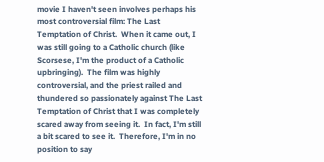movie I haven't seen involves perhaps his most controversial film: The Last Temptation of Christ.  When it came out, I was still going to a Catholic church (like Scorsese, I'm the product of a Catholic upbringing).  The film was highly controversial, and the priest railed and thundered so passionately against The Last Temptation of Christ that I was completely scared away from seeing it.  In fact, I'm still a bit scared to see it.  Therefore, I'm in no position to say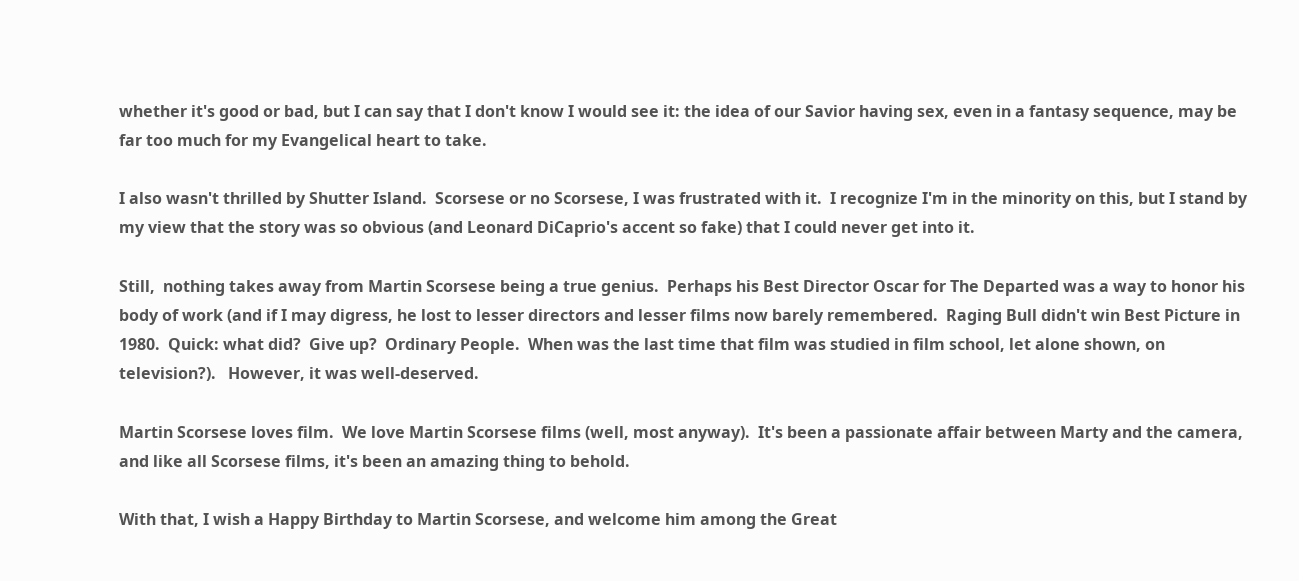whether it's good or bad, but I can say that I don't know I would see it: the idea of our Savior having sex, even in a fantasy sequence, may be far too much for my Evangelical heart to take.

I also wasn't thrilled by Shutter Island.  Scorsese or no Scorsese, I was frustrated with it.  I recognize I'm in the minority on this, but I stand by my view that the story was so obvious (and Leonard DiCaprio's accent so fake) that I could never get into it.

Still,  nothing takes away from Martin Scorsese being a true genius.  Perhaps his Best Director Oscar for The Departed was a way to honor his body of work (and if I may digress, he lost to lesser directors and lesser films now barely remembered.  Raging Bull didn't win Best Picture in 1980.  Quick: what did?  Give up?  Ordinary People.  When was the last time that film was studied in film school, let alone shown, on television?).   However, it was well-deserved.

Martin Scorsese loves film.  We love Martin Scorsese films (well, most anyway).  It's been a passionate affair between Marty and the camera, and like all Scorsese films, it's been an amazing thing to behold.

With that, I wish a Happy Birthday to Martin Scorsese, and welcome him among the Great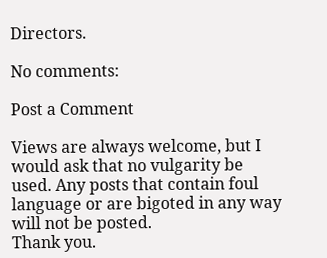Directors.

No comments:

Post a Comment

Views are always welcome, but I would ask that no vulgarity be used. Any posts that contain foul language or are bigoted in any way will not be posted.
Thank you.